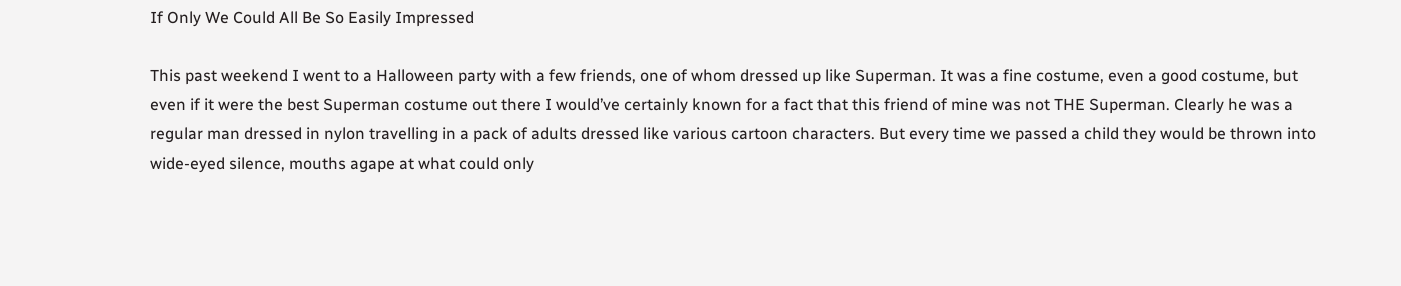If Only We Could All Be So Easily Impressed

This past weekend I went to a Halloween party with a few friends, one of whom dressed up like Superman. It was a fine costume, even a good costume, but even if it were the best Superman costume out there I would’ve certainly known for a fact that this friend of mine was not THE Superman. Clearly he was a regular man dressed in nylon travelling in a pack of adults dressed like various cartoon characters. But every time we passed a child they would be thrown into wide-eyed silence, mouths agape at what could only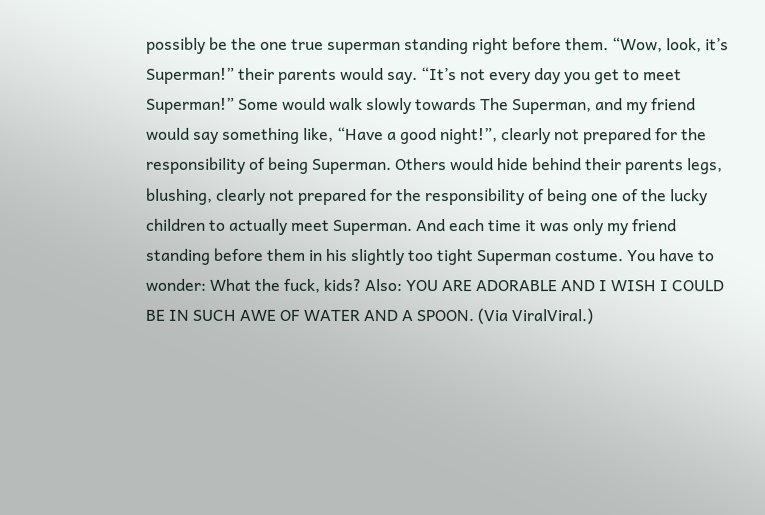possibly be the one true superman standing right before them. “Wow, look, it’s Superman!” their parents would say. “It’s not every day you get to meet Superman!” Some would walk slowly towards The Superman, and my friend would say something like, “Have a good night!”, clearly not prepared for the responsibility of being Superman. Others would hide behind their parents legs, blushing, clearly not prepared for the responsibility of being one of the lucky children to actually meet Superman. And each time it was only my friend standing before them in his slightly too tight Superman costume. You have to wonder: What the fuck, kids? Also: YOU ARE ADORABLE AND I WISH I COULD BE IN SUCH AWE OF WATER AND A SPOON. (Via ViralViral.)